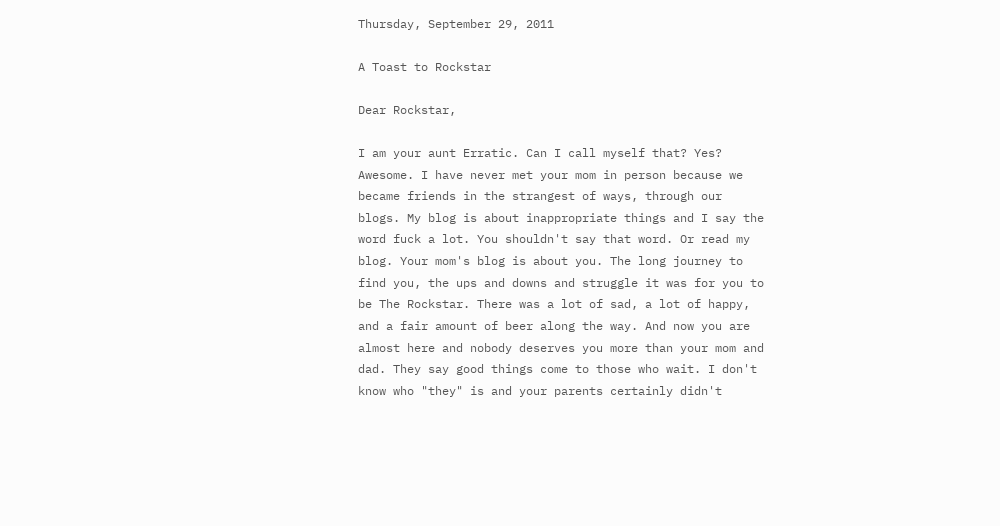Thursday, September 29, 2011

A Toast to Rockstar

Dear Rockstar,

I am your aunt Erratic. Can I call myself that? Yes? Awesome. I have never met your mom in person because we became friends in the strangest of ways, through our blogs. My blog is about inappropriate things and I say the word fuck a lot. You shouldn't say that word. Or read my blog. Your mom's blog is about you. The long journey to find you, the ups and downs and struggle it was for you to be The Rockstar. There was a lot of sad, a lot of happy, and a fair amount of beer along the way. And now you are almost here and nobody deserves you more than your mom and dad. They say good things come to those who wait. I don't know who "they" is and your parents certainly didn't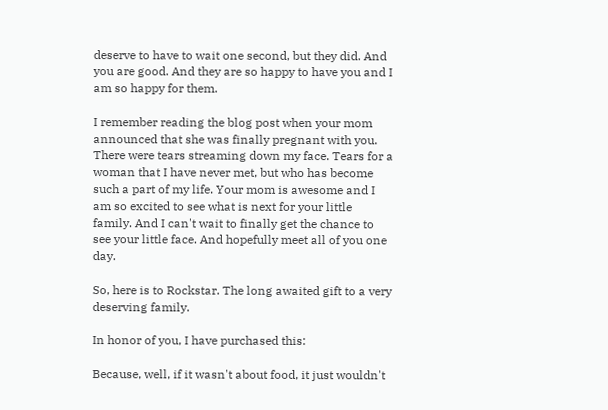deserve to have to wait one second, but they did. And you are good. And they are so happy to have you and I am so happy for them.

I remember reading the blog post when your mom announced that she was finally pregnant with you. There were tears streaming down my face. Tears for a woman that I have never met, but who has become such a part of my life. Your mom is awesome and I am so excited to see what is next for your little family. And I can't wait to finally get the chance to see your little face. And hopefully meet all of you one day.

So, here is to Rockstar. The long awaited gift to a very deserving family.

In honor of you, I have purchased this:

Because, well, if it wasn't about food, it just wouldn't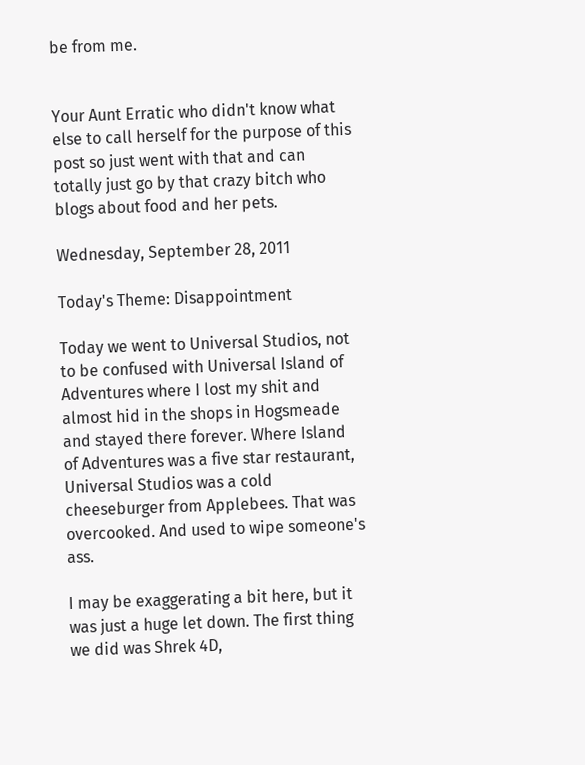be from me.


Your Aunt Erratic who didn't know what else to call herself for the purpose of this post so just went with that and can totally just go by that crazy bitch who blogs about food and her pets.

Wednesday, September 28, 2011

Today's Theme: Disappointment

Today we went to Universal Studios, not to be confused with Universal Island of Adventures where I lost my shit and almost hid in the shops in Hogsmeade and stayed there forever. Where Island of Adventures was a five star restaurant, Universal Studios was a cold cheeseburger from Applebees. That was overcooked. And used to wipe someone's ass.

I may be exaggerating a bit here, but it was just a huge let down. The first thing we did was Shrek 4D,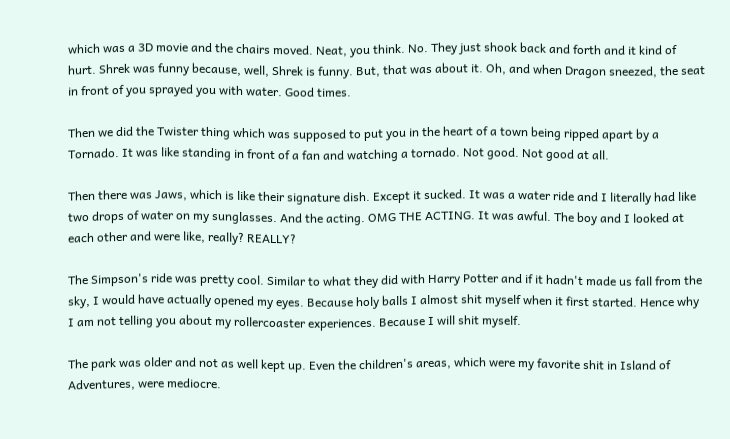which was a 3D movie and the chairs moved. Neat, you think. No. They just shook back and forth and it kind of hurt. Shrek was funny because, well, Shrek is funny. But, that was about it. Oh, and when Dragon sneezed, the seat in front of you sprayed you with water. Good times.

Then we did the Twister thing which was supposed to put you in the heart of a town being ripped apart by a Tornado. It was like standing in front of a fan and watching a tornado. Not good. Not good at all.

Then there was Jaws, which is like their signature dish. Except it sucked. It was a water ride and I literally had like two drops of water on my sunglasses. And the acting. OMG THE ACTING. It was awful. The boy and I looked at each other and were like, really? REALLY?

The Simpson's ride was pretty cool. Similar to what they did with Harry Potter and if it hadn't made us fall from the sky, I would have actually opened my eyes. Because holy balls I almost shit myself when it first started. Hence why I am not telling you about my rollercoaster experiences. Because I will shit myself.

The park was older and not as well kept up. Even the children's areas, which were my favorite shit in Island of Adventures, were mediocre.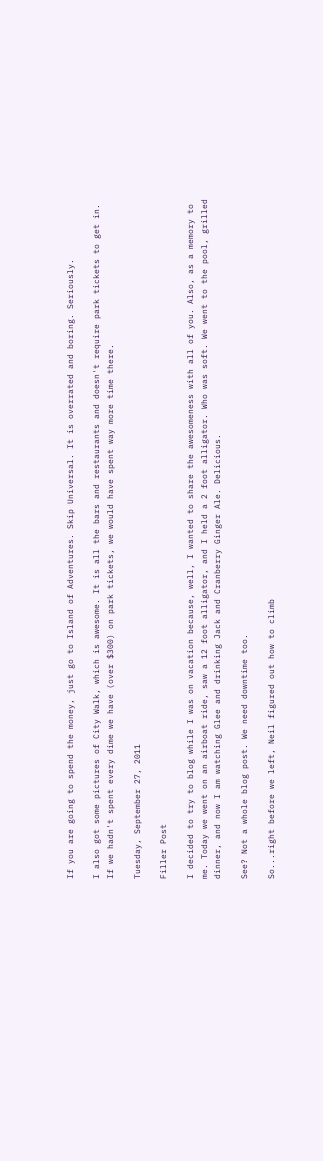If you are going to spend the money, just go to Island of Adventures. Skip Universal. It is overrated and boring. Seriously.

I also got some pictures of City Walk, which is awesome. It is all the bars and restaurants and doesn't require park tickets to get in. If we hadn't spent every dime we have (over $300) on park tickets, we would have spent way more time there.

Tuesday, September 27, 2011

Filler Post

I decided to try to blog while I was on vacation because, well, I wanted to share the awesomeness with all of you. Also, as a memory to me. Today we went on an airboat ride, saw a 12 foot alligator, and I held a 2 foot alligator. Who was soft. We went to the pool, grilled dinner, and now I am watching Glee and drinking Jack and Cranberry Ginger Ale. Delicious.

See? Not a whole blog post. We need downtime too.

So...right before we left, Neil figured out how to climb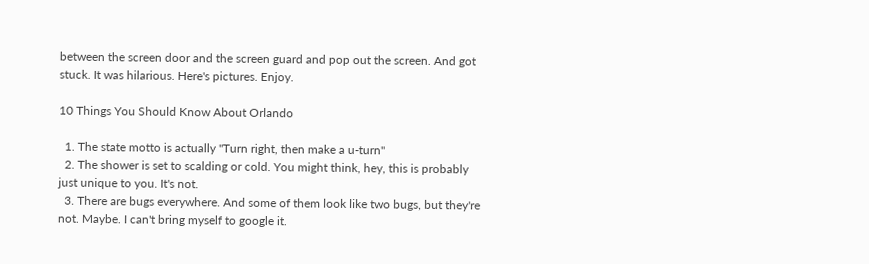between the screen door and the screen guard and pop out the screen. And got stuck. It was hilarious. Here's pictures. Enjoy.

10 Things You Should Know About Orlando

  1. The state motto is actually "Turn right, then make a u-turn"
  2. The shower is set to scalding or cold. You might think, hey, this is probably just unique to you. It's not.
  3. There are bugs everywhere. And some of them look like two bugs, but they're not. Maybe. I can't bring myself to google it.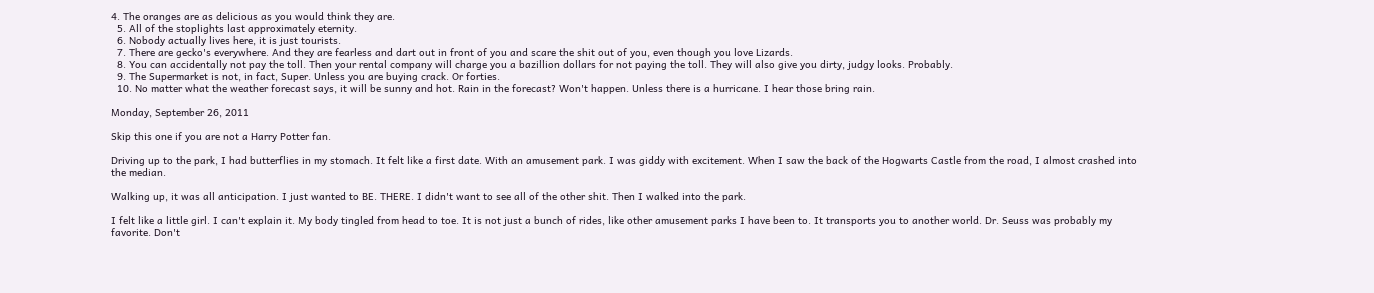4. The oranges are as delicious as you would think they are.
  5. All of the stoplights last approximately eternity.
  6. Nobody actually lives here, it is just tourists.
  7. There are gecko's everywhere. And they are fearless and dart out in front of you and scare the shit out of you, even though you love Lizards.
  8. You can accidentally not pay the toll. Then your rental company will charge you a bazillion dollars for not paying the toll. They will also give you dirty, judgy looks. Probably.
  9. The Supermarket is not, in fact, Super. Unless you are buying crack. Or forties.
  10. No matter what the weather forecast says, it will be sunny and hot. Rain in the forecast? Won't happen. Unless there is a hurricane. I hear those bring rain.

Monday, September 26, 2011

Skip this one if you are not a Harry Potter fan.

Driving up to the park, I had butterflies in my stomach. It felt like a first date. With an amusement park. I was giddy with excitement. When I saw the back of the Hogwarts Castle from the road, I almost crashed into the median.

Walking up, it was all anticipation. I just wanted to BE. THERE. I didn't want to see all of the other shit. Then I walked into the park.

I felt like a little girl. I can't explain it. My body tingled from head to toe. It is not just a bunch of rides, like other amusement parks I have been to. It transports you to another world. Dr. Seuss was probably my favorite. Don't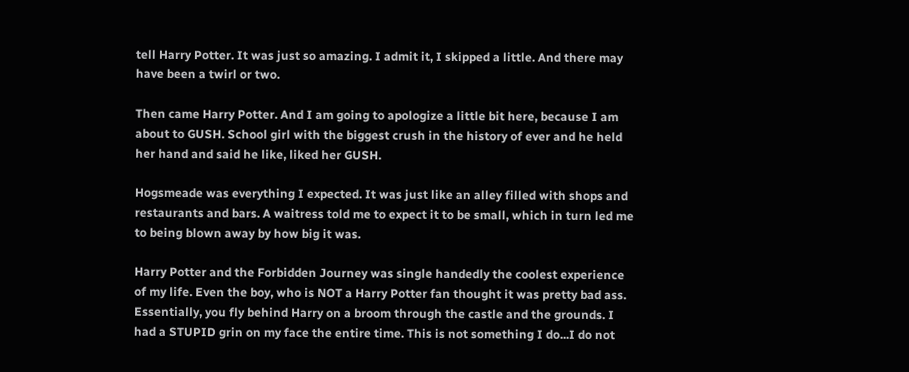tell Harry Potter. It was just so amazing. I admit it, I skipped a little. And there may have been a twirl or two.

Then came Harry Potter. And I am going to apologize a little bit here, because I am about to GUSH. School girl with the biggest crush in the history of ever and he held her hand and said he like, liked her GUSH.

Hogsmeade was everything I expected. It was just like an alley filled with shops and restaurants and bars. A waitress told me to expect it to be small, which in turn led me to being blown away by how big it was.

Harry Potter and the Forbidden Journey was single handedly the coolest experience of my life. Even the boy, who is NOT a Harry Potter fan thought it was pretty bad ass. Essentially, you fly behind Harry on a broom through the castle and the grounds. I had a STUPID grin on my face the entire time. This is not something I do...I do not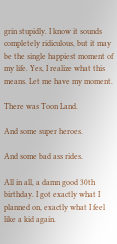grin stupidly. I know it sounds completely ridiculous, but it may be the single happiest moment of my life. Yes, I realize what this means. Let me have my moment.

There was Toon Land.

And some super heroes.

And some bad ass rides.

All in all, a damn good 30th birthday. I got exactly what I planned on, exactly what I feel like a kid again.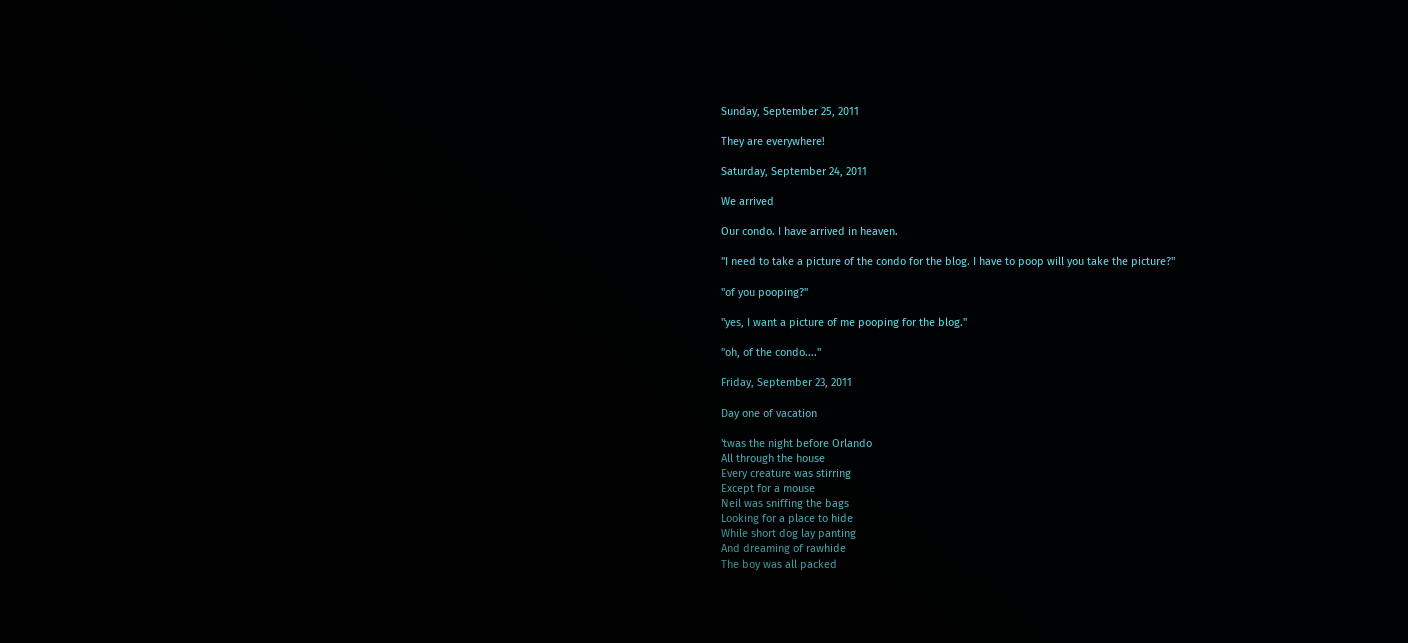Sunday, September 25, 2011

They are everywhere!

Saturday, September 24, 2011

We arrived

Our condo. I have arrived in heaven.

"I need to take a picture of the condo for the blog. I have to poop will you take the picture?"

"of you pooping?"

"yes, I want a picture of me pooping for the blog."

"oh, of the condo...."

Friday, September 23, 2011

Day one of vacation

'twas the night before Orlando
All through the house
Every creature was stirring
Except for a mouse
Neil was sniffing the bags
Looking for a place to hide
While short dog lay panting
And dreaming of rawhide
The boy was all packed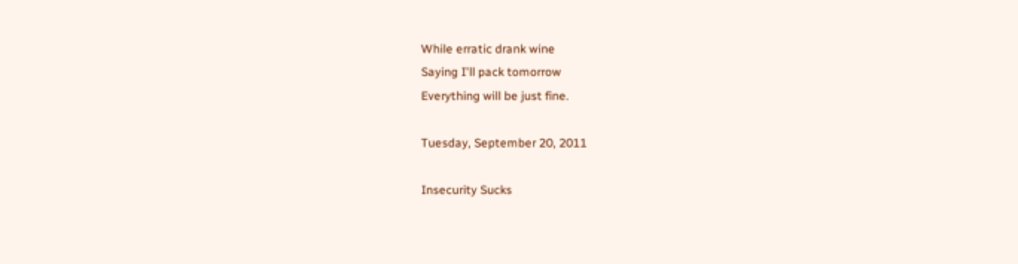While erratic drank wine
Saying I'll pack tomorrow
Everything will be just fine.

Tuesday, September 20, 2011

Insecurity Sucks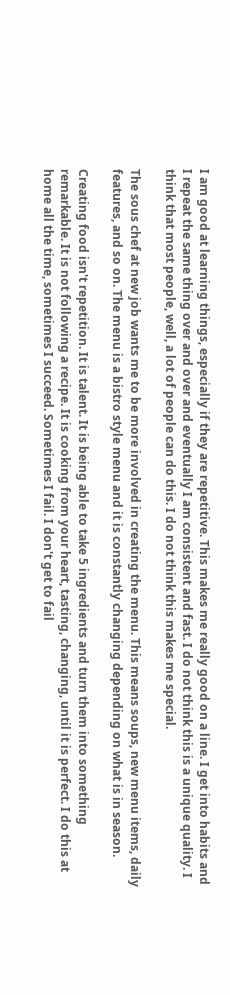I am good at learning things, especially if they are repetitive. This makes me really good on a line. I get into habits and I repeat the same thing over and over and eventually I am consistent and fast. I do not think this is a unique quality. I think that most people, well, a lot of people can do this. I do not think this makes me special.

The sous chef at new job wants me to be more involved in creating the menu. This means soups, new menu items, daily features, and so on. The menu is a bistro style menu and it is constantly changing depending on what is in season.

Creating food isn't repetition. It is talent. It is being able to take 5 ingredients and turn them into something remarkable. It is not following a recipe. It is cooking from your heart, tasting, changing, until it is perfect. I do this at home all the time, sometimes I succeed. Sometimes I fail. I don't get to fail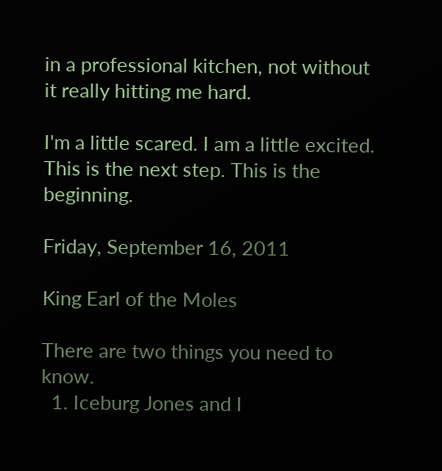in a professional kitchen, not without it really hitting me hard.

I'm a little scared. I am a little excited. This is the next step. This is the beginning.

Friday, September 16, 2011

King Earl of the Moles

There are two things you need to know.
  1. Iceburg Jones and I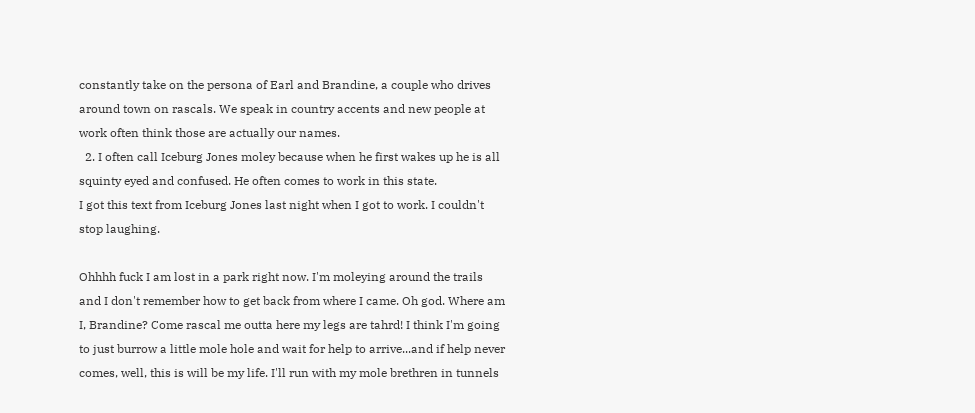constantly take on the persona of Earl and Brandine, a couple who drives around town on rascals. We speak in country accents and new people at work often think those are actually our names.
  2. I often call Iceburg Jones moley because when he first wakes up he is all squinty eyed and confused. He often comes to work in this state.
I got this text from Iceburg Jones last night when I got to work. I couldn't stop laughing.

Ohhhh fuck I am lost in a park right now. I'm moleying around the trails and I don't remember how to get back from where I came. Oh god. Where am I, Brandine? Come rascal me outta here my legs are tahrd! I think I'm going to just burrow a little mole hole and wait for help to arrive...and if help never comes, well, this is will be my life. I'll run with my mole brethren in tunnels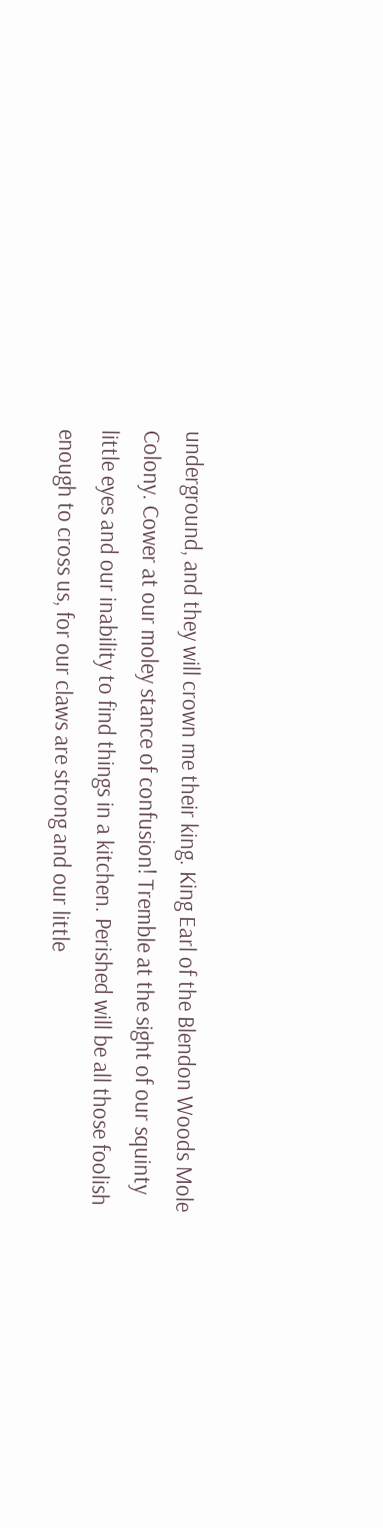underground, and they will crown me their king. King Earl of the Blendon Woods Mole Colony. Cower at our moley stance of confusion! Tremble at the sight of our squinty little eyes and our inability to find things in a kitchen. Perished will be all those foolish enough to cross us, for our claws are strong and our little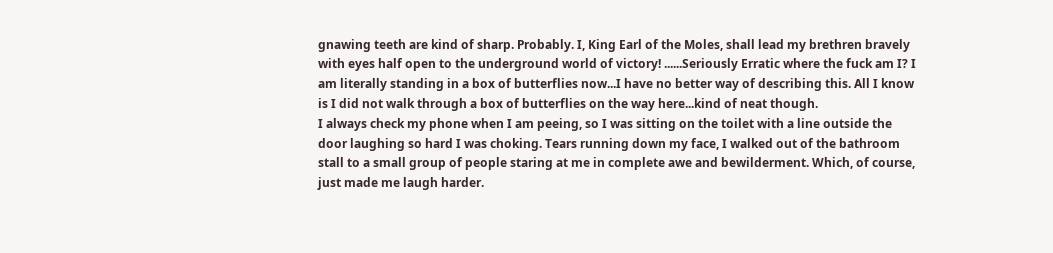gnawing teeth are kind of sharp. Probably. I, King Earl of the Moles, shall lead my brethren bravely with eyes half open to the underground world of victory! ......Seriously Erratic where the fuck am I? I am literally standing in a box of butterflies now...I have no better way of describing this. All I know is I did not walk through a box of butterflies on the way here...kind of neat though.
I always check my phone when I am peeing, so I was sitting on the toilet with a line outside the door laughing so hard I was choking. Tears running down my face, I walked out of the bathroom stall to a small group of people staring at me in complete awe and bewilderment. Which, of course, just made me laugh harder.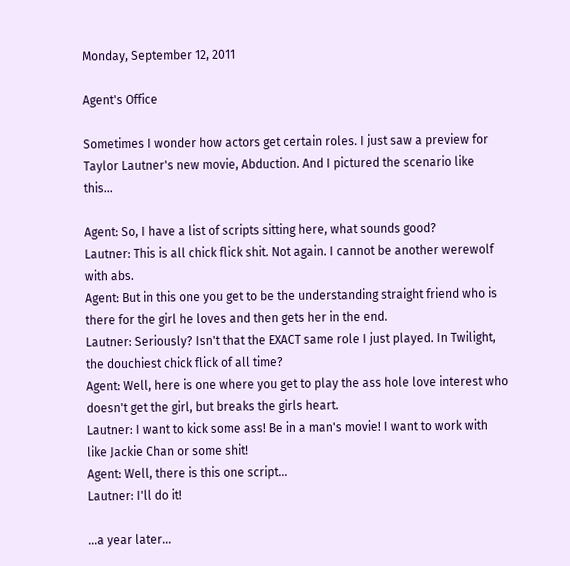Monday, September 12, 2011

Agent's Office

Sometimes I wonder how actors get certain roles. I just saw a preview for Taylor Lautner's new movie, Abduction. And I pictured the scenario like this...

Agent: So, I have a list of scripts sitting here, what sounds good?
Lautner: This is all chick flick shit. Not again. I cannot be another werewolf with abs.
Agent: But in this one you get to be the understanding straight friend who is there for the girl he loves and then gets her in the end.
Lautner: Seriously? Isn't that the EXACT same role I just played. In Twilight, the douchiest chick flick of all time?
Agent: Well, here is one where you get to play the ass hole love interest who doesn't get the girl, but breaks the girls heart.
Lautner: I want to kick some ass! Be in a man's movie! I want to work with like Jackie Chan or some shit!
Agent: Well, there is this one script...
Lautner: I'll do it!

...a year later...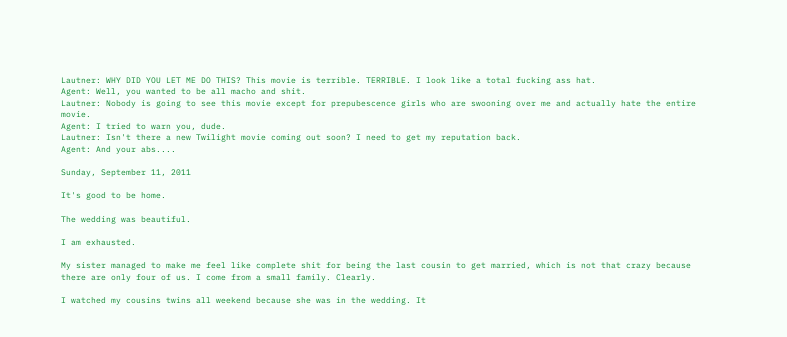Lautner: WHY DID YOU LET ME DO THIS? This movie is terrible. TERRIBLE. I look like a total fucking ass hat.
Agent: Well, you wanted to be all macho and shit.
Lautner: Nobody is going to see this movie except for prepubescence girls who are swooning over me and actually hate the entire movie.
Agent: I tried to warn you, dude.
Lautner: Isn't there a new Twilight movie coming out soon? I need to get my reputation back.
Agent: And your abs....

Sunday, September 11, 2011

It's good to be home.

The wedding was beautiful.

I am exhausted.

My sister managed to make me feel like complete shit for being the last cousin to get married, which is not that crazy because there are only four of us. I come from a small family. Clearly.

I watched my cousins twins all weekend because she was in the wedding. It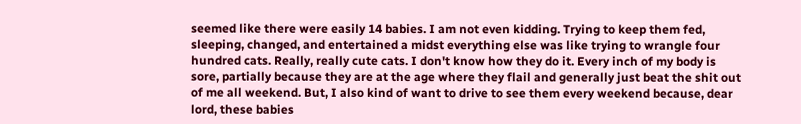seemed like there were easily 14 babies. I am not even kidding. Trying to keep them fed, sleeping, changed, and entertained a midst everything else was like trying to wrangle four hundred cats. Really, really cute cats. I don't know how they do it. Every inch of my body is sore, partially because they are at the age where they flail and generally just beat the shit out of me all weekend. But, I also kind of want to drive to see them every weekend because, dear lord, these babies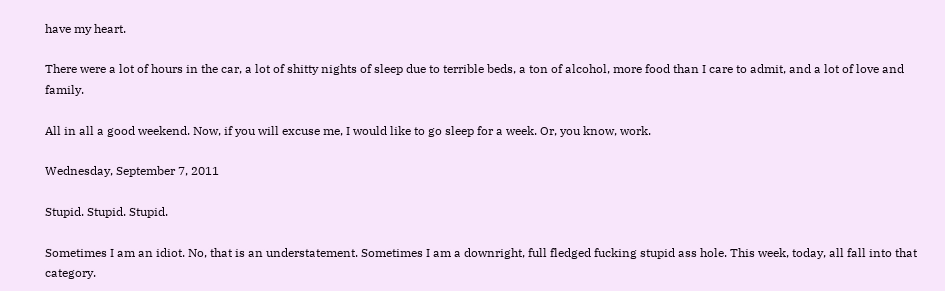have my heart.

There were a lot of hours in the car, a lot of shitty nights of sleep due to terrible beds, a ton of alcohol, more food than I care to admit, and a lot of love and family.

All in all a good weekend. Now, if you will excuse me, I would like to go sleep for a week. Or, you know, work.

Wednesday, September 7, 2011

Stupid. Stupid. Stupid.

Sometimes I am an idiot. No, that is an understatement. Sometimes I am a downright, full fledged fucking stupid ass hole. This week, today, all fall into that category.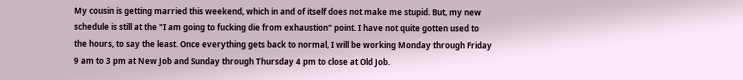My cousin is getting married this weekend, which in and of itself does not make me stupid. But, my new schedule is still at the "I am going to fucking die from exhaustion" point. I have not quite gotten used to the hours, to say the least. Once everything gets back to normal, I will be working Monday through Friday 9 am to 3 pm at New Job and Sunday through Thursday 4 pm to close at Old Job.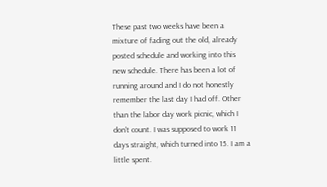These past two weeks have been a mixture of fading out the old, already posted schedule and working into this new schedule. There has been a lot of running around and I do not honestly remember the last day I had off. Other than the labor day work picnic, which I don't count. I was supposed to work 11 days straight, which turned into 15. I am a little spent.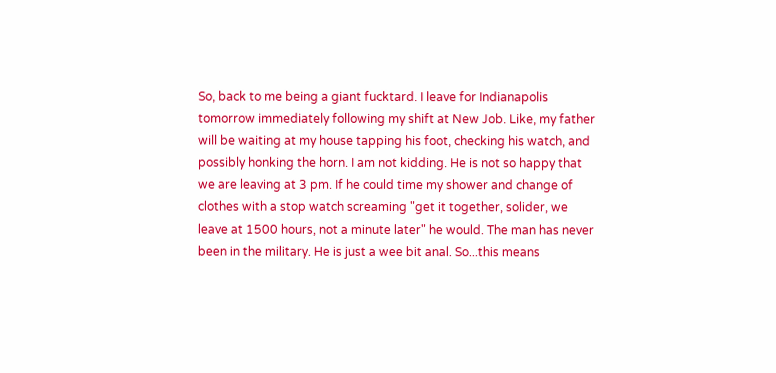So, back to me being a giant fucktard. I leave for Indianapolis tomorrow immediately following my shift at New Job. Like, my father will be waiting at my house tapping his foot, checking his watch, and possibly honking the horn. I am not kidding. He is not so happy that we are leaving at 3 pm. If he could time my shower and change of clothes with a stop watch screaming "get it together, solider, we leave at 1500 hours, not a minute later" he would. The man has never been in the military. He is just a wee bit anal. So...this means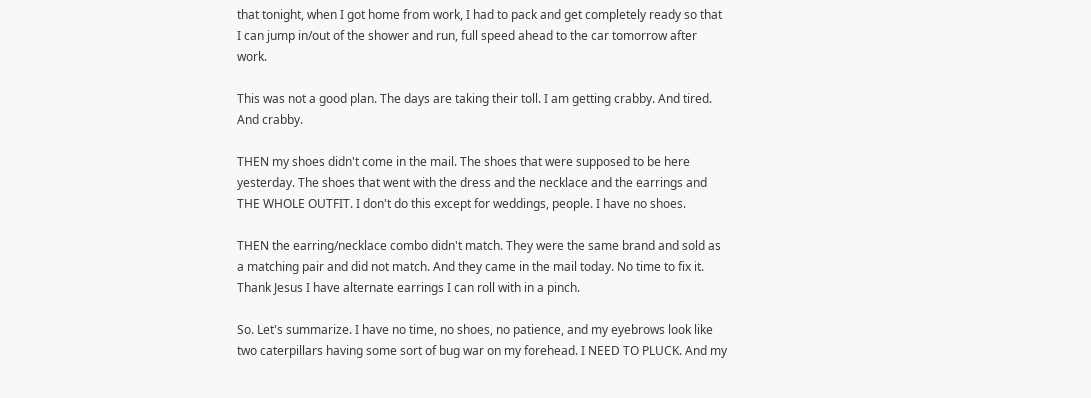that tonight, when I got home from work, I had to pack and get completely ready so that I can jump in/out of the shower and run, full speed ahead to the car tomorrow after work.

This was not a good plan. The days are taking their toll. I am getting crabby. And tired. And crabby.

THEN my shoes didn't come in the mail. The shoes that were supposed to be here yesterday. The shoes that went with the dress and the necklace and the earrings and THE WHOLE OUTFIT. I don't do this except for weddings, people. I have no shoes.

THEN the earring/necklace combo didn't match. They were the same brand and sold as a matching pair and did not match. And they came in the mail today. No time to fix it. Thank Jesus I have alternate earrings I can roll with in a pinch.

So. Let's summarize. I have no time, no shoes, no patience, and my eyebrows look like two caterpillars having some sort of bug war on my forehead. I NEED TO PLUCK. And my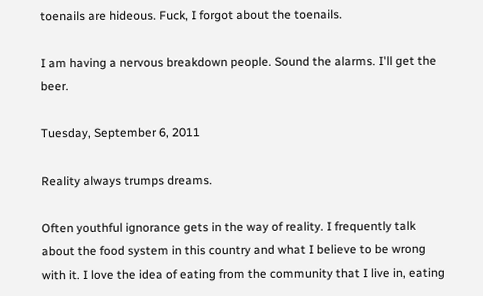toenails are hideous. Fuck, I forgot about the toenails.

I am having a nervous breakdown people. Sound the alarms. I'll get the beer.

Tuesday, September 6, 2011

Reality always trumps dreams.

Often youthful ignorance gets in the way of reality. I frequently talk about the food system in this country and what I believe to be wrong with it. I love the idea of eating from the community that I live in, eating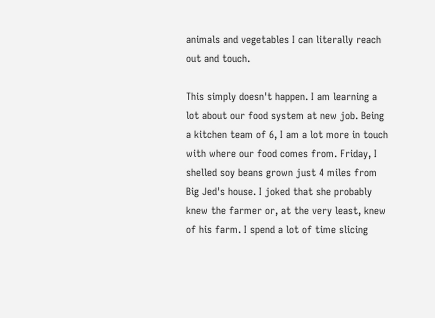animals and vegetables I can literally reach out and touch.

This simply doesn't happen. I am learning a lot about our food system at new job. Being a kitchen team of 6, I am a lot more in touch with where our food comes from. Friday, I shelled soy beans grown just 4 miles from Big Jed's house. I joked that she probably knew the farmer or, at the very least, knew of his farm. I spend a lot of time slicing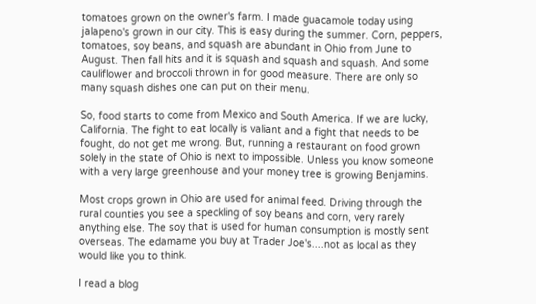tomatoes grown on the owner's farm. I made guacamole today using jalapeno's grown in our city. This is easy during the summer. Corn, peppers, tomatoes, soy beans, and squash are abundant in Ohio from June to August. Then fall hits and it is squash and squash and squash. And some cauliflower and broccoli thrown in for good measure. There are only so many squash dishes one can put on their menu.

So, food starts to come from Mexico and South America. If we are lucky, California. The fight to eat locally is valiant and a fight that needs to be fought, do not get me wrong. But, running a restaurant on food grown solely in the state of Ohio is next to impossible. Unless you know someone with a very large greenhouse and your money tree is growing Benjamins.

Most crops grown in Ohio are used for animal feed. Driving through the rural counties you see a speckling of soy beans and corn, very rarely anything else. The soy that is used for human consumption is mostly sent overseas. The edamame you buy at Trader Joe's....not as local as they would like you to think.

I read a blog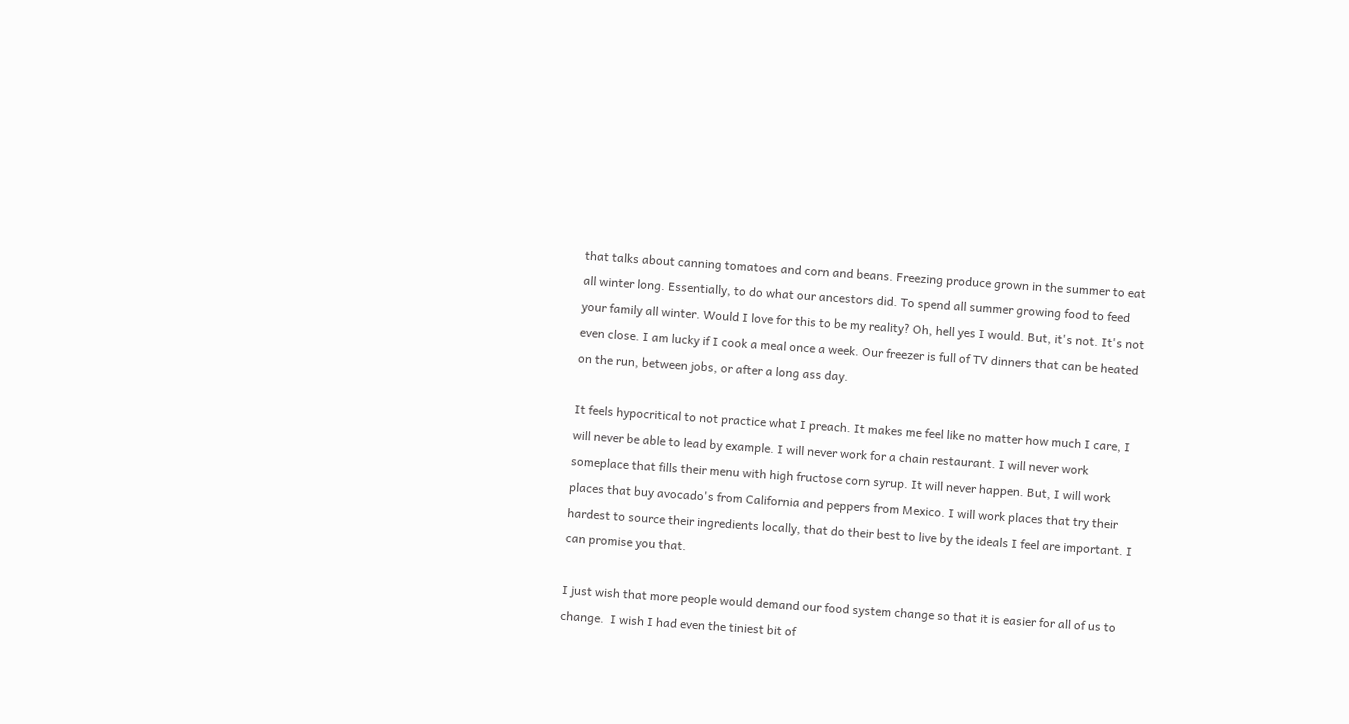that talks about canning tomatoes and corn and beans. Freezing produce grown in the summer to eat all winter long. Essentially, to do what our ancestors did. To spend all summer growing food to feed your family all winter. Would I love for this to be my reality? Oh, hell yes I would. But, it's not. It's not even close. I am lucky if I cook a meal once a week. Our freezer is full of TV dinners that can be heated on the run, between jobs, or after a long ass day.

It feels hypocritical to not practice what I preach. It makes me feel like no matter how much I care, I will never be able to lead by example. I will never work for a chain restaurant. I will never work someplace that fills their menu with high fructose corn syrup. It will never happen. But, I will work places that buy avocado's from California and peppers from Mexico. I will work places that try their hardest to source their ingredients locally, that do their best to live by the ideals I feel are important. I can promise you that.

I just wish that more people would demand our food system change so that it is easier for all of us to change.  I wish I had even the tiniest bit of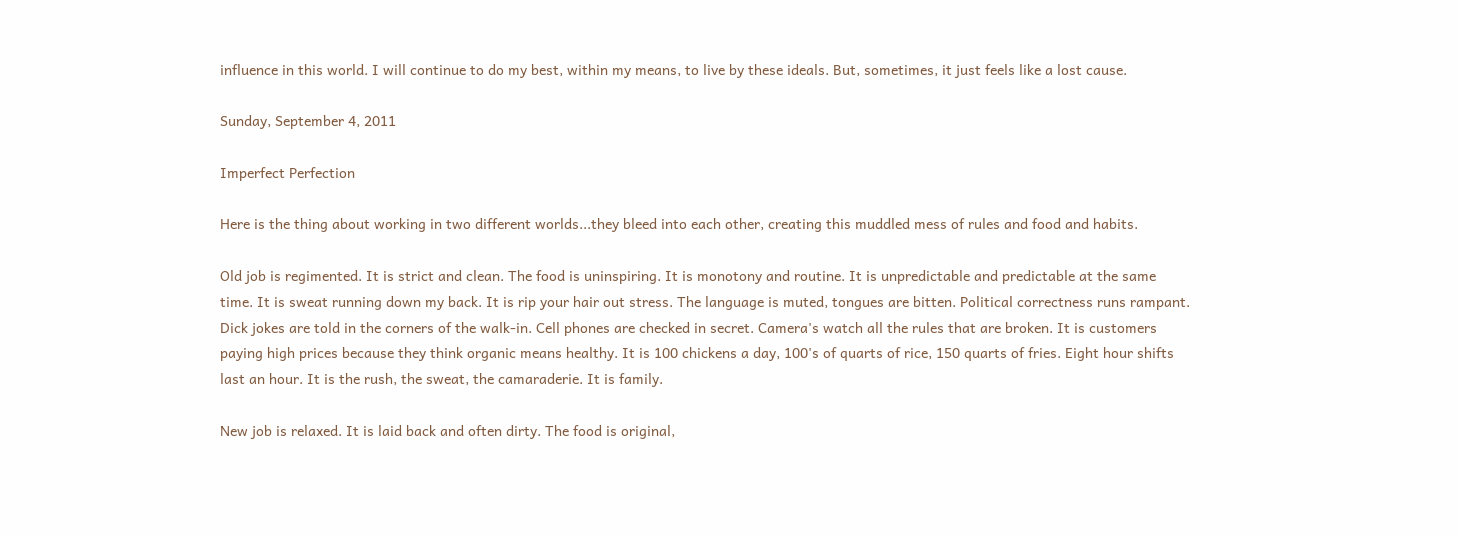influence in this world. I will continue to do my best, within my means, to live by these ideals. But, sometimes, it just feels like a lost cause.

Sunday, September 4, 2011

Imperfect Perfection

Here is the thing about working in two different worlds...they bleed into each other, creating this muddled mess of rules and food and habits.

Old job is regimented. It is strict and clean. The food is uninspiring. It is monotony and routine. It is unpredictable and predictable at the same time. It is sweat running down my back. It is rip your hair out stress. The language is muted, tongues are bitten. Political correctness runs rampant. Dick jokes are told in the corners of the walk-in. Cell phones are checked in secret. Camera's watch all the rules that are broken. It is customers paying high prices because they think organic means healthy. It is 100 chickens a day, 100's of quarts of rice, 150 quarts of fries. Eight hour shifts last an hour. It is the rush, the sweat, the camaraderie. It is family.

New job is relaxed. It is laid back and often dirty. The food is original,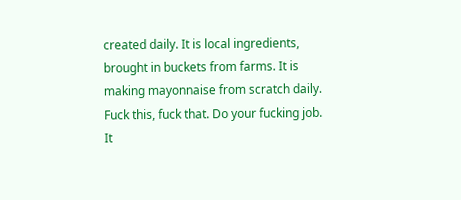created daily. It is local ingredients, brought in buckets from farms. It is making mayonnaise from scratch daily. Fuck this, fuck that. Do your fucking job. It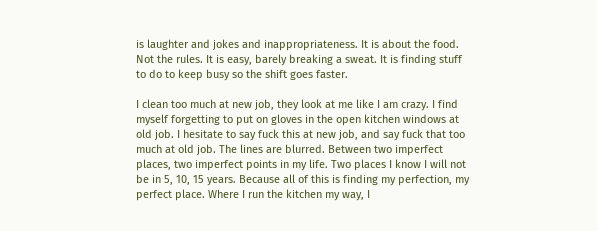is laughter and jokes and inappropriateness. It is about the food. Not the rules. It is easy, barely breaking a sweat. It is finding stuff to do to keep busy so the shift goes faster.

I clean too much at new job, they look at me like I am crazy. I find myself forgetting to put on gloves in the open kitchen windows at old job. I hesitate to say fuck this at new job, and say fuck that too much at old job. The lines are blurred. Between two imperfect places, two imperfect points in my life. Two places I know I will not be in 5, 10, 15 years. Because all of this is finding my perfection, my perfect place. Where I run the kitchen my way, I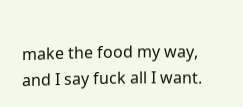make the food my way, and I say fuck all I want.